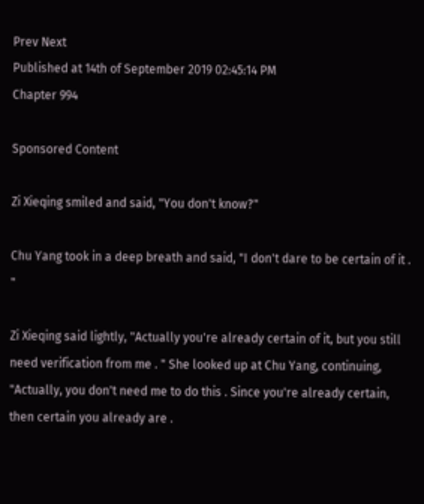Prev Next
Published at 14th of September 2019 02:45:14 PM
Chapter 994

Sponsored Content

Zi Xieqing smiled and said, "You don't know?"

Chu Yang took in a deep breath and said, "I don't dare to be certain of it . "

Zi Xieqing said lightly, "Actually you're already certain of it, but you still need verification from me . " She looked up at Chu Yang, continuing, "Actually, you don't need me to do this . Since you're already certain, then certain you already are .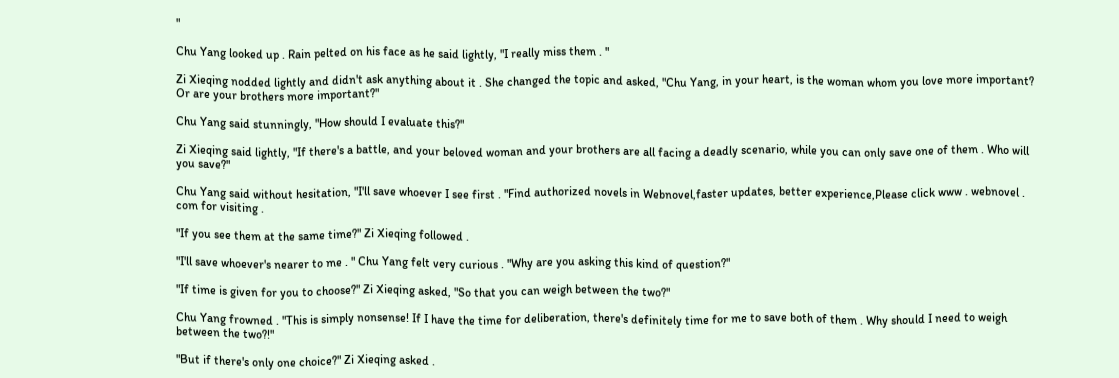"

Chu Yang looked up . Rain pelted on his face as he said lightly, "I really miss them . "

Zi Xieqing nodded lightly and didn't ask anything about it . She changed the topic and asked, "Chu Yang, in your heart, is the woman whom you love more important? Or are your brothers more important?"

Chu Yang said stunningly, "How should I evaluate this?"

Zi Xieqing said lightly, "If there's a battle, and your beloved woman and your brothers are all facing a deadly scenario, while you can only save one of them . Who will you save?"

Chu Yang said without hesitation, "I'll save whoever I see first . "Find authorized novels in Webnovel,faster updates, better experience,Please click www . webnovel . com for visiting .

"If you see them at the same time?" Zi Xieqing followed .

"I'll save whoever's nearer to me . " Chu Yang felt very curious . "Why are you asking this kind of question?"

"If time is given for you to choose?" Zi Xieqing asked, "So that you can weigh between the two?"

Chu Yang frowned . "This is simply nonsense! If I have the time for deliberation, there's definitely time for me to save both of them . Why should I need to weigh between the two?!"

"But if there's only one choice?" Zi Xieqing asked .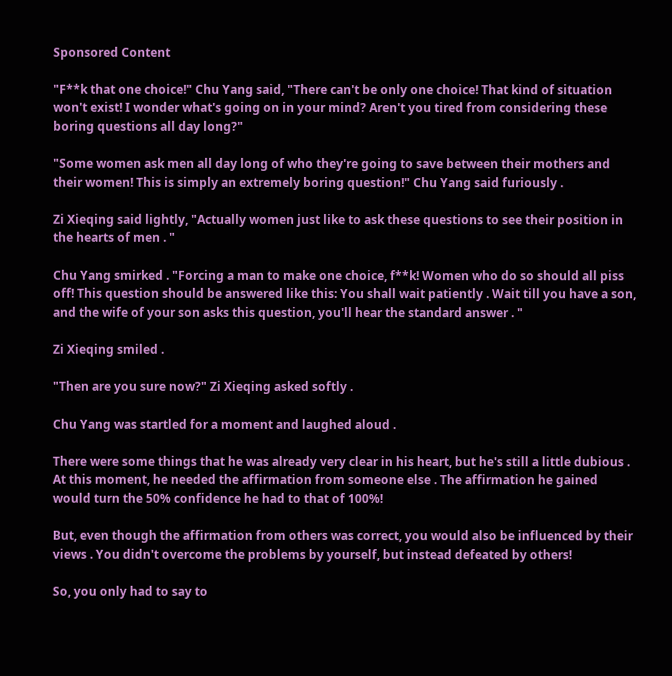Sponsored Content

"F**k that one choice!" Chu Yang said, "There can't be only one choice! That kind of situation won't exist! I wonder what's going on in your mind? Aren't you tired from considering these boring questions all day long?"

"Some women ask men all day long of who they're going to save between their mothers and their women! This is simply an extremely boring question!" Chu Yang said furiously .

Zi Xieqing said lightly, "Actually women just like to ask these questions to see their position in the hearts of men . "

Chu Yang smirked . "Forcing a man to make one choice, f**k! Women who do so should all piss off! This question should be answered like this: You shall wait patiently . Wait till you have a son, and the wife of your son asks this question, you'll hear the standard answer . "

Zi Xieqing smiled .

"Then are you sure now?" Zi Xieqing asked softly .

Chu Yang was startled for a moment and laughed aloud .

There were some things that he was already very clear in his heart, but he's still a little dubious . At this moment, he needed the affirmation from someone else . The affirmation he gained would turn the 50% confidence he had to that of 100%!

But, even though the affirmation from others was correct, you would also be influenced by their views . You didn't overcome the problems by yourself, but instead defeated by others!

So, you only had to say to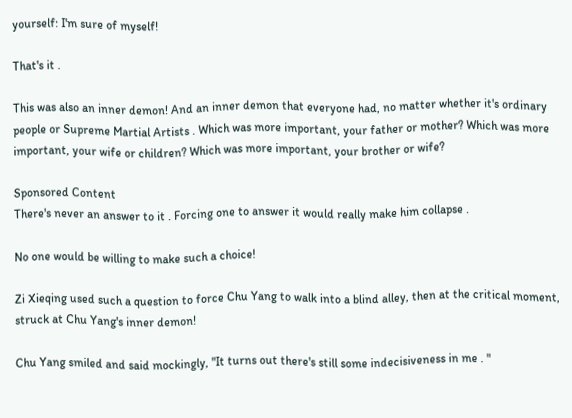yourself: I'm sure of myself!

That's it .

This was also an inner demon! And an inner demon that everyone had, no matter whether it's ordinary people or Supreme Martial Artists . Which was more important, your father or mother? Which was more important, your wife or children? Which was more important, your brother or wife?

Sponsored Content
There's never an answer to it . Forcing one to answer it would really make him collapse .

No one would be willing to make such a choice!

Zi Xieqing used such a question to force Chu Yang to walk into a blind alley, then at the critical moment, struck at Chu Yang's inner demon!

Chu Yang smiled and said mockingly, "It turns out there's still some indecisiveness in me . "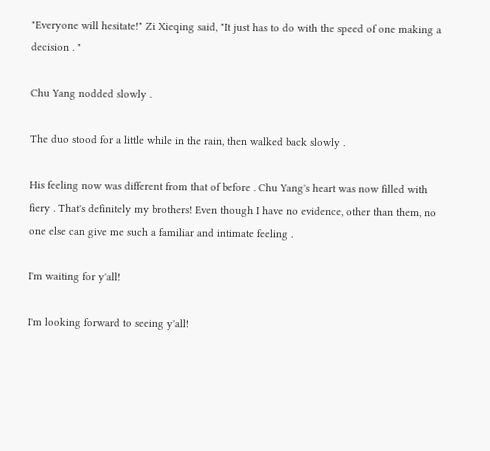"Everyone will hesitate!" Zi Xieqing said, "It just has to do with the speed of one making a decision . "

Chu Yang nodded slowly .

The duo stood for a little while in the rain, then walked back slowly .

His feeling now was different from that of before . Chu Yang's heart was now filled with fiery . That's definitely my brothers! Even though I have no evidence, other than them, no one else can give me such a familiar and intimate feeling .

I'm waiting for y'all!

I'm looking forward to seeing y'all!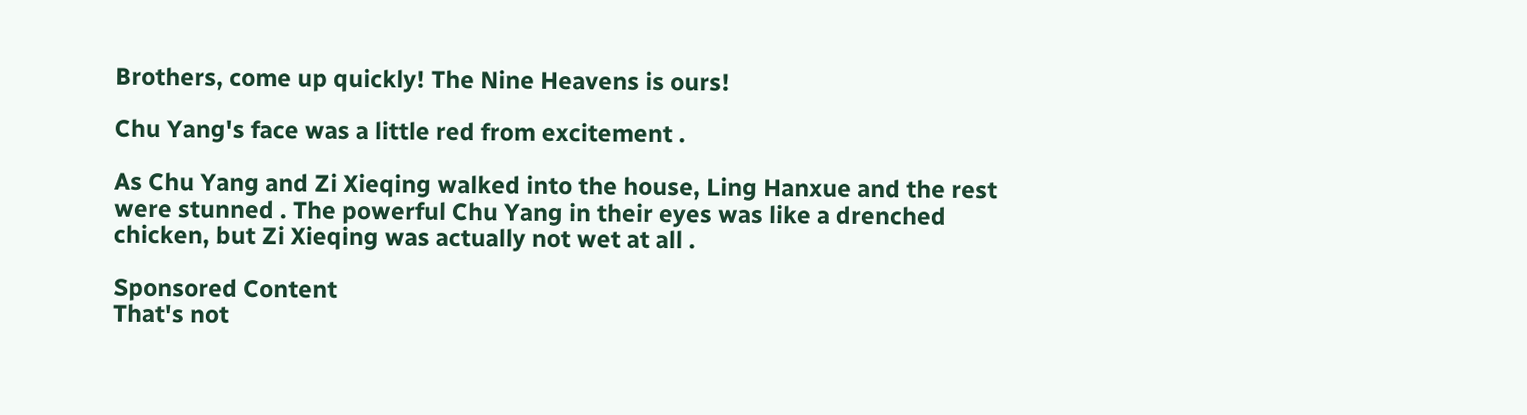Brothers, come up quickly! The Nine Heavens is ours!

Chu Yang's face was a little red from excitement .

As Chu Yang and Zi Xieqing walked into the house, Ling Hanxue and the rest were stunned . The powerful Chu Yang in their eyes was like a drenched chicken, but Zi Xieqing was actually not wet at all .

Sponsored Content
That's not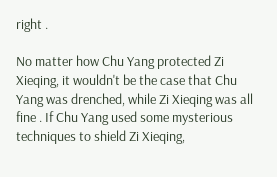right .

No matter how Chu Yang protected Zi Xieqing, it wouldn't be the case that Chu Yang was drenched, while Zi Xieqing was all fine . If Chu Yang used some mysterious techniques to shield Zi Xieqing,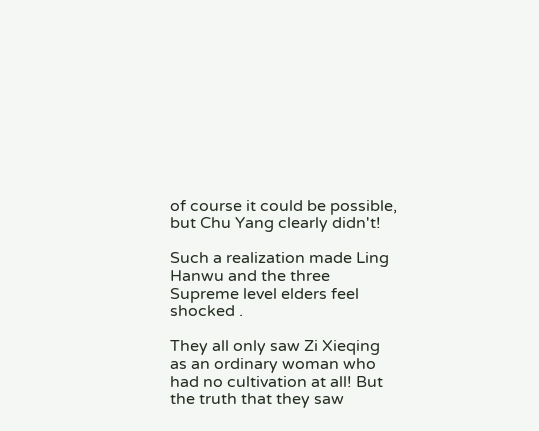of course it could be possible, but Chu Yang clearly didn't!

Such a realization made Ling Hanwu and the three Supreme level elders feel shocked .

They all only saw Zi Xieqing as an ordinary woman who had no cultivation at all! But the truth that they saw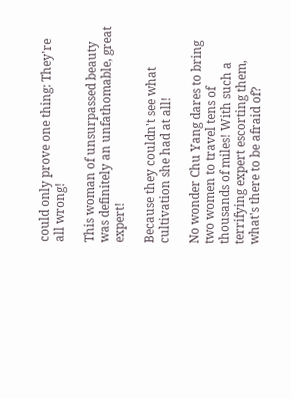could only prove one thing: They're all wrong!

This woman of unsurpassed beauty was definitely an unfathomable, great expert!

Because they couldn't see what cultivation she had at all!

No wonder Chu Yang dares to bring two women to travel tens of thousands of miles! With such a terrifying expert escorting them, what's there to be afraid of?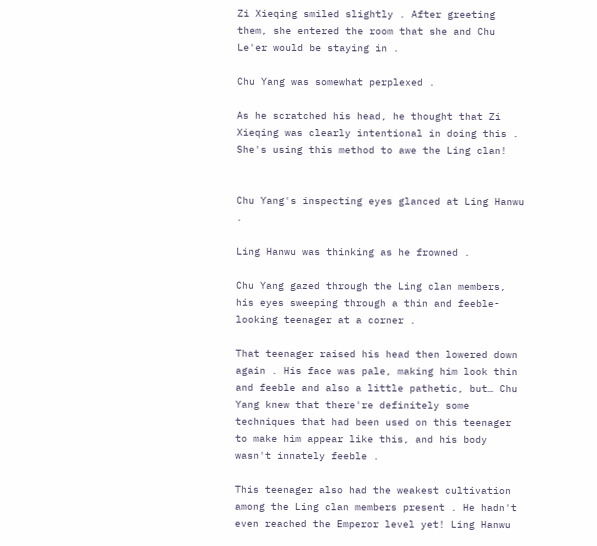Zi Xieqing smiled slightly . After greeting them, she entered the room that she and Chu Le'er would be staying in .

Chu Yang was somewhat perplexed .

As he scratched his head, he thought that Zi Xieqing was clearly intentional in doing this . She's using this method to awe the Ling clan!


Chu Yang's inspecting eyes glanced at Ling Hanwu .

Ling Hanwu was thinking as he frowned .

Chu Yang gazed through the Ling clan members, his eyes sweeping through a thin and feeble-looking teenager at a corner .

That teenager raised his head then lowered down again . His face was pale, making him look thin and feeble and also a little pathetic, but… Chu Yang knew that there're definitely some techniques that had been used on this teenager to make him appear like this, and his body wasn't innately feeble .

This teenager also had the weakest cultivation among the Ling clan members present . He hadn't even reached the Emperor level yet! Ling Hanwu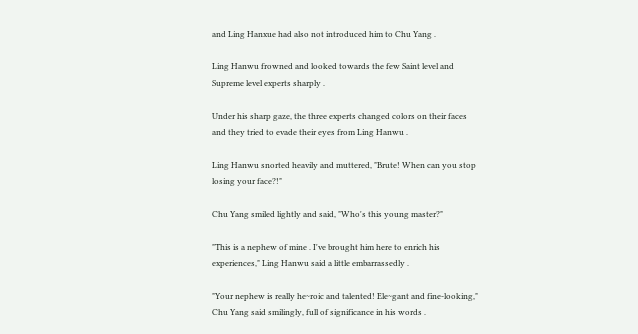and Ling Hanxue had also not introduced him to Chu Yang .

Ling Hanwu frowned and looked towards the few Saint level and Supreme level experts sharply .

Under his sharp gaze, the three experts changed colors on their faces and they tried to evade their eyes from Ling Hanwu .

Ling Hanwu snorted heavily and muttered, "Brute! When can you stop losing your face?!"

Chu Yang smiled lightly and said, "Who's this young master?"

"This is a nephew of mine . I've brought him here to enrich his experiences," Ling Hanwu said a little embarrassedly .

"Your nephew is really he~roic and talented! Ele~gant and fine-looking," Chu Yang said smilingly, full of significance in his words .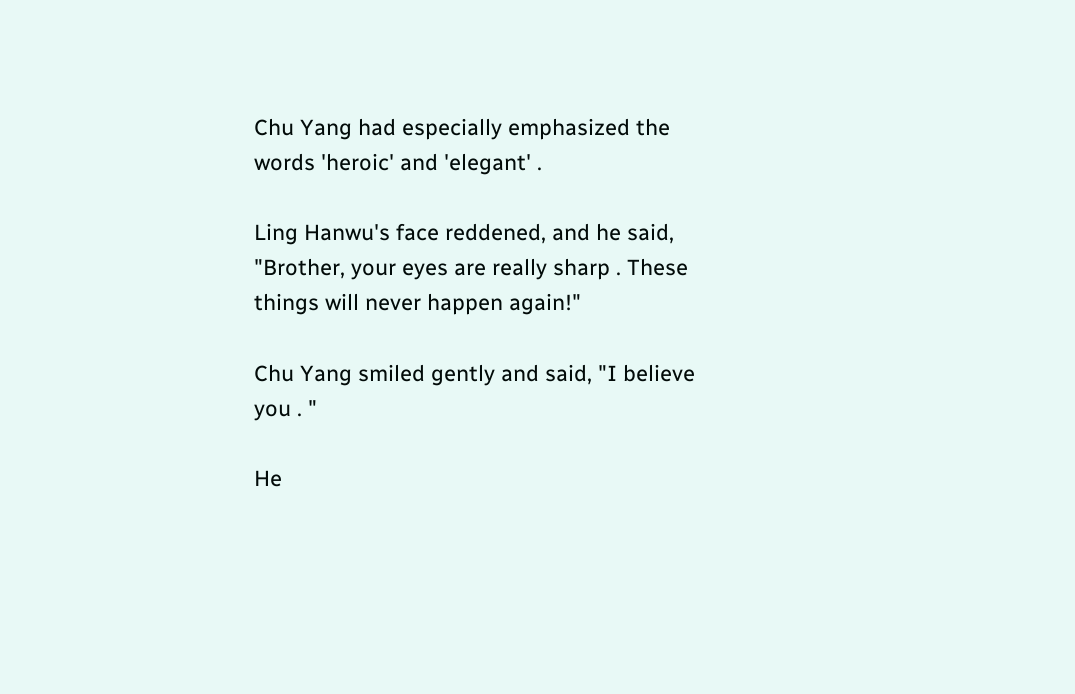Chu Yang had especially emphasized the words 'heroic' and 'elegant' .

Ling Hanwu's face reddened, and he said, "Brother, your eyes are really sharp . These things will never happen again!"

Chu Yang smiled gently and said, "I believe you . "

He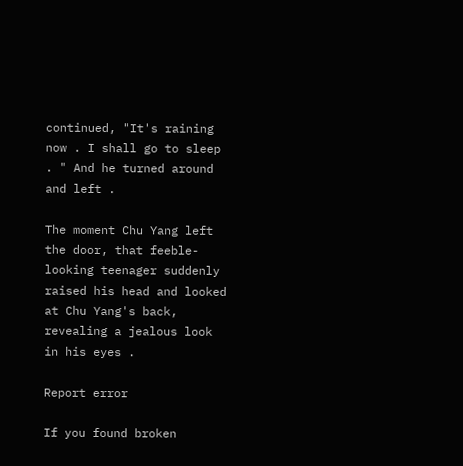continued, "It's raining now . I shall go to sleep . " And he turned around and left .

The moment Chu Yang left the door, that feeble-looking teenager suddenly raised his head and looked at Chu Yang's back, revealing a jealous look in his eyes .

Report error

If you found broken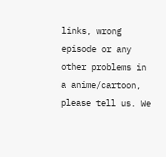links, wrong episode or any other problems in a anime/cartoon, please tell us. We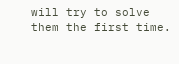will try to solve them the first time.